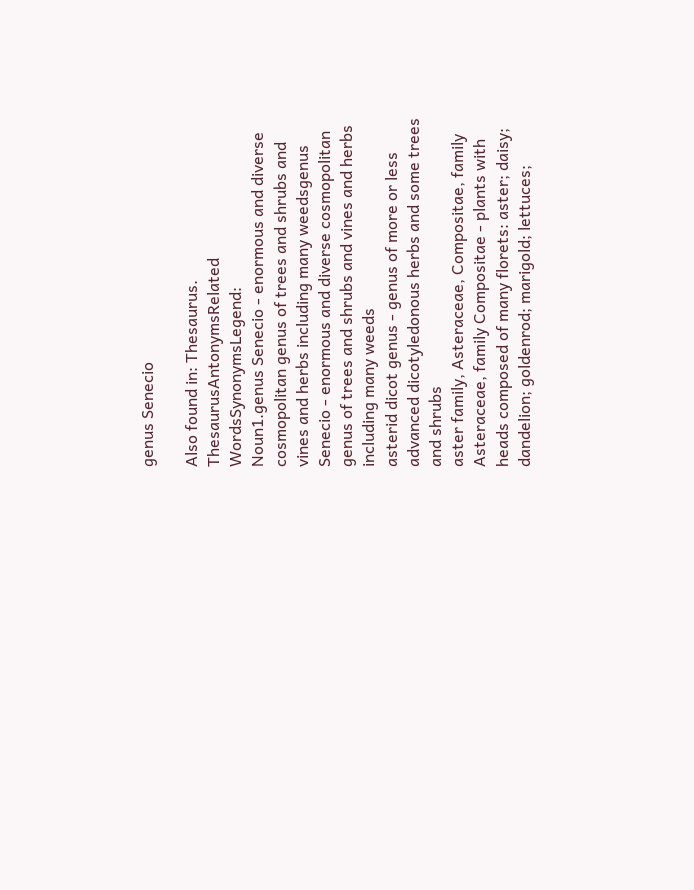genus Senecio

Also found in: Thesaurus.
ThesaurusAntonymsRelated WordsSynonymsLegend:
Noun1.genus Senecio - enormous and diverse cosmopolitan genus of trees and shrubs and vines and herbs including many weedsgenus Senecio - enormous and diverse cosmopolitan genus of trees and shrubs and vines and herbs including many weeds
asterid dicot genus - genus of more or less advanced dicotyledonous herbs and some trees and shrubs
aster family, Asteraceae, Compositae, family Asteraceae, family Compositae - plants with heads composed of many florets: aster; daisy; dandelion; goldenrod; marigold; lettuces;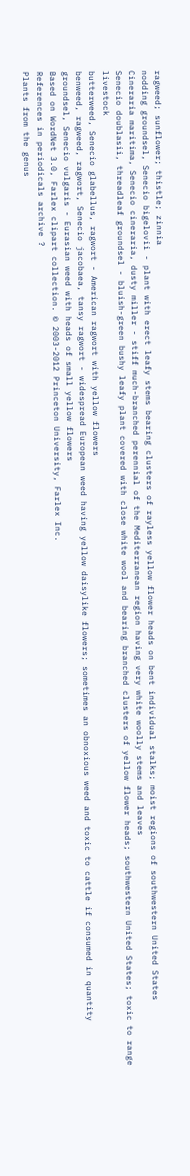ragweed; sunflower; thistle; zinnia
nodding groundsel, Senecio bigelovii - plant with erect leafy stems bearing clusters of rayless yellow flower heads on bent individual stalks; moist regions of southwestern United States
Cineraria maritima, Senecio cineraria, dusty miller - stiff much-branched perennial of the Mediterranean region having very white woolly stems and leaves
Senecio doublasii, threadleaf groundsel - bluish-green bushy leafy plant covered with close white wool and bearing branched clusters of yellow flower heads; southwestern United States; toxic to range livestock
butterweed, Senecio glabellus, ragwort - American ragwort with yellow flowers
benweed, ragweed, ragwort, Senecio jacobaea, tansy ragwort - widespread European weed having yellow daisylike flowers; sometimes an obnoxious weed and toxic to cattle if consumed in quantity
groundsel, Senecio vulgaris - Eurasian weed with heads of small yellow flowers
Based on WordNet 3.0, Farlex clipart collection. © 2003-2012 Princeton University, Farlex Inc.
References in periodicals archive ?
Plants from the genus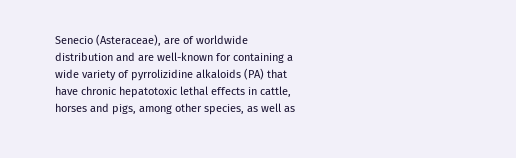Senecio (Asteraceae), are of worldwide distribution and are well-known for containing a wide variety of pyrrolizidine alkaloids (PA) that have chronic hepatotoxic lethal effects in cattle, horses and pigs, among other species, as well as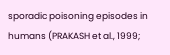sporadic poisoning episodes in humans (PRAKASH et al., 1999;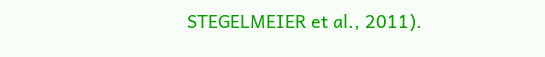STEGELMEIER et al., 2011).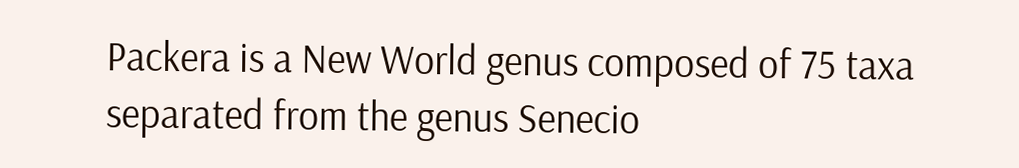Packera is a New World genus composed of 75 taxa separated from the genus Senecio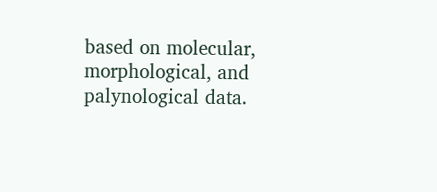based on molecular, morphological, and palynological data.